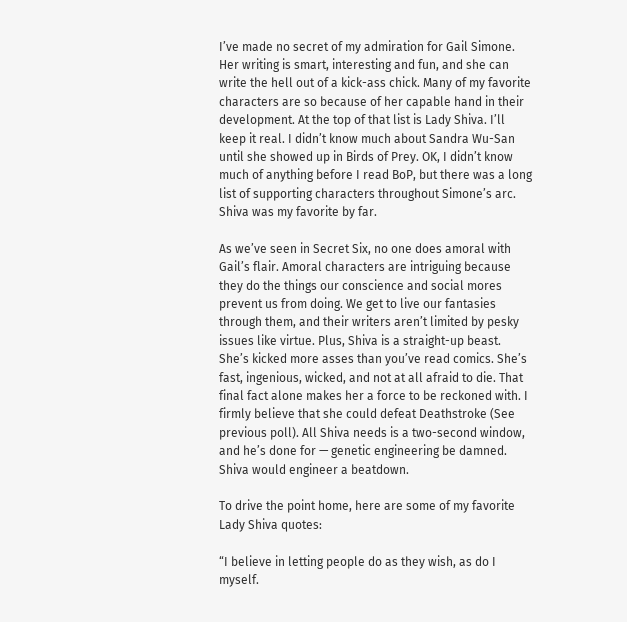I’ve made no secret of my admiration for Gail Simone. Her writing is smart, interesting and fun, and she can write the hell out of a kick-ass chick. Many of my favorite characters are so because of her capable hand in their development. At the top of that list is Lady Shiva. I’ll keep it real. I didn’t know much about Sandra Wu-San until she showed up in Birds of Prey. OK, I didn’t know much of anything before I read BoP, but there was a long list of supporting characters throughout Simone’s arc. Shiva was my favorite by far.

As we’ve seen in Secret Six, no one does amoral with Gail’s flair. Amoral characters are intriguing because they do the things our conscience and social mores prevent us from doing. We get to live our fantasies through them, and their writers aren’t limited by pesky issues like virtue. Plus, Shiva is a straight-up beast. She’s kicked more asses than you’ve read comics. She’s fast, ingenious, wicked, and not at all afraid to die. That final fact alone makes her a force to be reckoned with. I firmly believe that she could defeat Deathstroke (See previous poll). All Shiva needs is a two-second window, and he’s done for — genetic engineering be damned. Shiva would engineer a beatdown.

To drive the point home, here are some of my favorite Lady Shiva quotes:

“I believe in letting people do as they wish, as do I myself.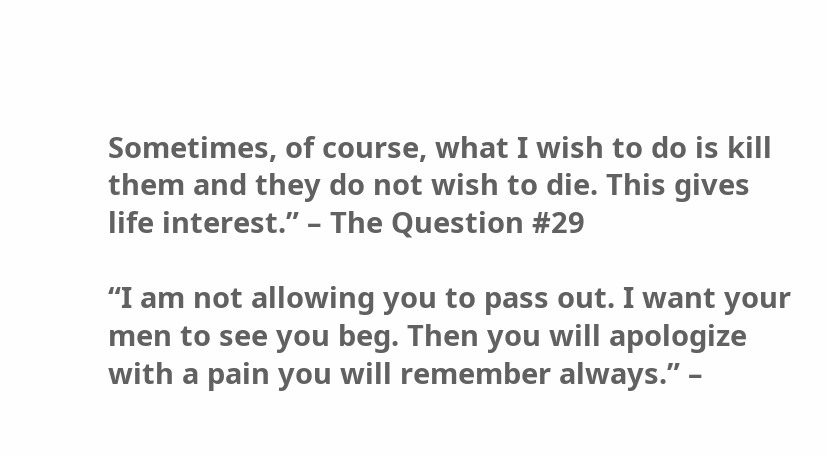Sometimes, of course, what I wish to do is kill them and they do not wish to die. This gives life interest.” – The Question #29

“I am not allowing you to pass out. I want your men to see you beg. Then you will apologize with a pain you will remember always.” –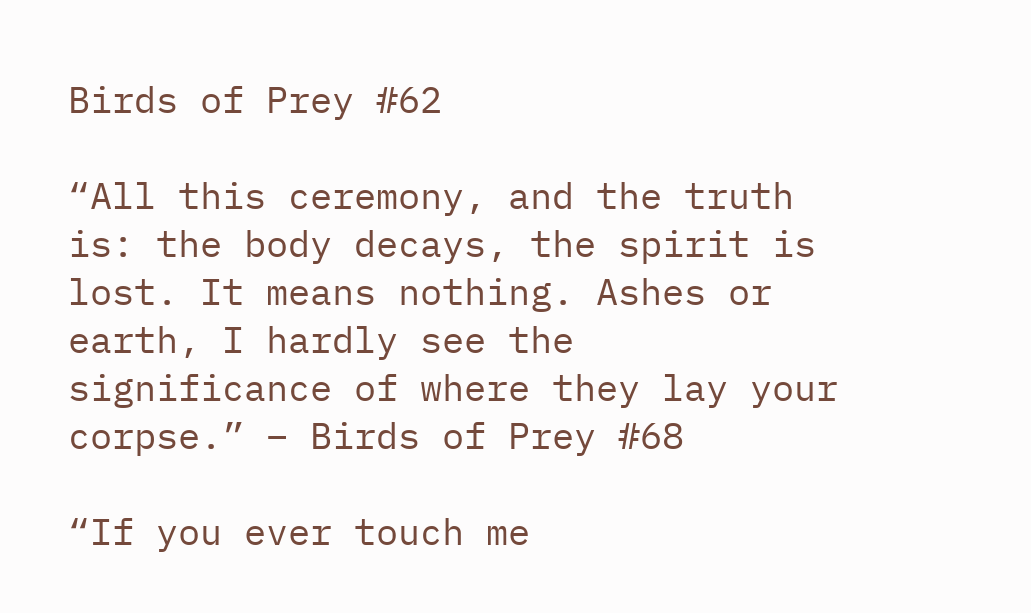Birds of Prey #62

“All this ceremony, and the truth is: the body decays, the spirit is lost. It means nothing. Ashes or earth, I hardly see the significance of where they lay your corpse.” – Birds of Prey #68

“If you ever touch me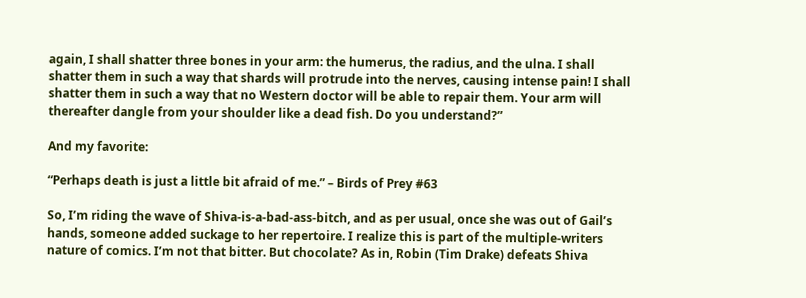again, I shall shatter three bones in your arm: the humerus, the radius, and the ulna. I shall shatter them in such a way that shards will protrude into the nerves, causing intense pain! I shall shatter them in such a way that no Western doctor will be able to repair them. Your arm will thereafter dangle from your shoulder like a dead fish. Do you understand?”

And my favorite:

“Perhaps death is just a little bit afraid of me.” – Birds of Prey #63

So, I’m riding the wave of Shiva-is-a-bad-ass-bitch, and as per usual, once she was out of Gail’s hands, someone added suckage to her repertoire. I realize this is part of the multiple-writers nature of comics. I’m not that bitter. But chocolate? As in, Robin (Tim Drake) defeats Shiva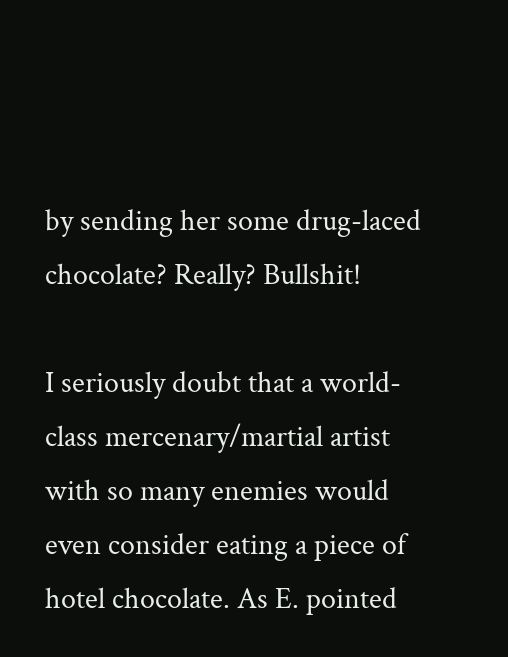by sending her some drug-laced chocolate? Really? Bullshit!

I seriously doubt that a world-class mercenary/martial artist with so many enemies would even consider eating a piece of hotel chocolate. As E. pointed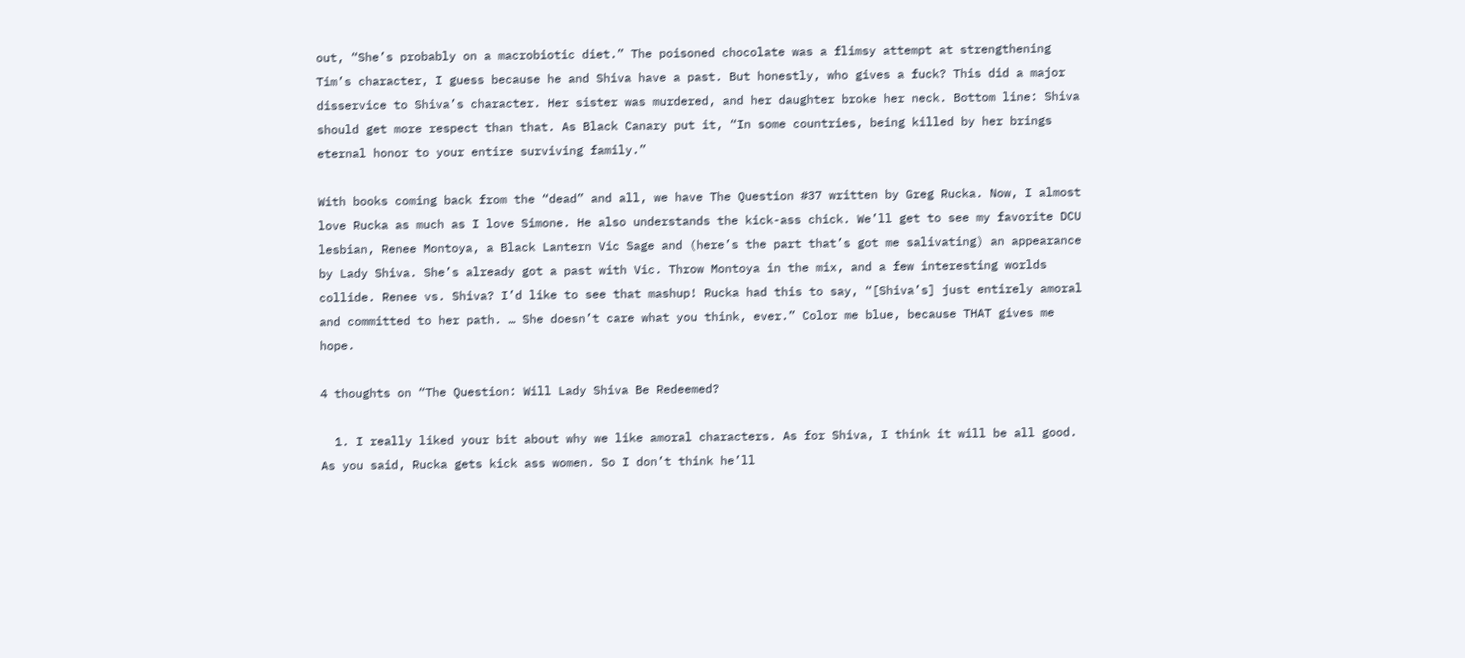out, “She’s probably on a macrobiotic diet.” The poisoned chocolate was a flimsy attempt at strengthening Tim’s character, I guess because he and Shiva have a past. But honestly, who gives a fuck? This did a major disservice to Shiva’s character. Her sister was murdered, and her daughter broke her neck. Bottom line: Shiva should get more respect than that. As Black Canary put it, “In some countries, being killed by her brings eternal honor to your entire surviving family.”

With books coming back from the “dead” and all, we have The Question #37 written by Greg Rucka. Now, I almost love Rucka as much as I love Simone. He also understands the kick-ass chick. We’ll get to see my favorite DCU lesbian, Renee Montoya, a Black Lantern Vic Sage and (here’s the part that’s got me salivating) an appearance by Lady Shiva. She’s already got a past with Vic. Throw Montoya in the mix, and a few interesting worlds collide. Renee vs. Shiva? I’d like to see that mashup! Rucka had this to say, “[Shiva’s] just entirely amoral and committed to her path. … She doesn’t care what you think, ever.” Color me blue, because THAT gives me hope.

4 thoughts on “The Question: Will Lady Shiva Be Redeemed?

  1. I really liked your bit about why we like amoral characters. As for Shiva, I think it will be all good. As you said, Rucka gets kick ass women. So I don’t think he’ll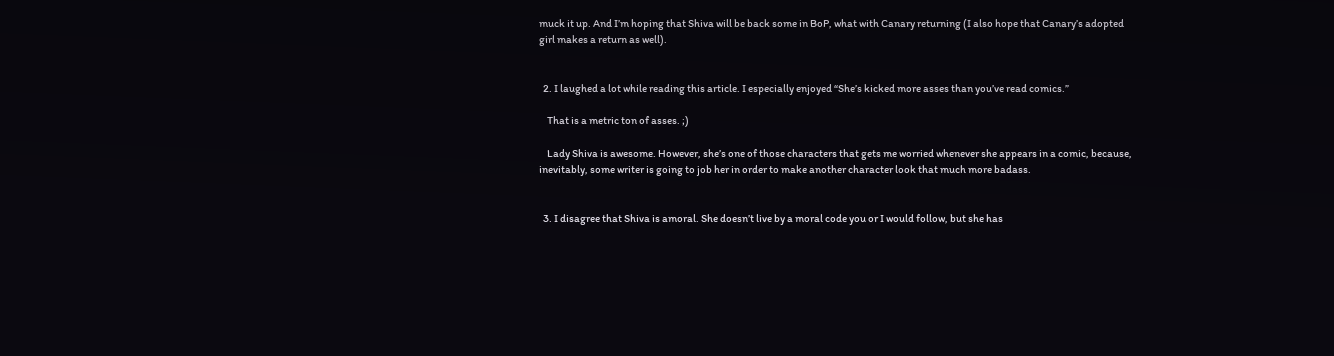muck it up. And I’m hoping that Shiva will be back some in BoP, what with Canary returning (I also hope that Canary’s adopted girl makes a return as well).


  2. I laughed a lot while reading this article. I especially enjoyed “She’s kicked more asses than you’ve read comics.”

    That is a metric ton of asses. ;)

    Lady Shiva is awesome. However, she’s one of those characters that gets me worried whenever she appears in a comic, because, inevitably, some writer is going to job her in order to make another character look that much more badass.


  3. I disagree that Shiva is amoral. She doesn’t live by a moral code you or I would follow, but she has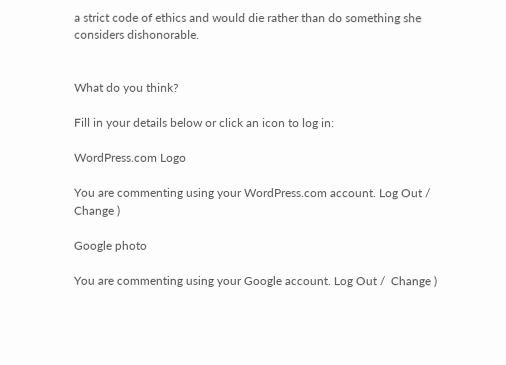a strict code of ethics and would die rather than do something she considers dishonorable.


What do you think?

Fill in your details below or click an icon to log in:

WordPress.com Logo

You are commenting using your WordPress.com account. Log Out /  Change )

Google photo

You are commenting using your Google account. Log Out /  Change )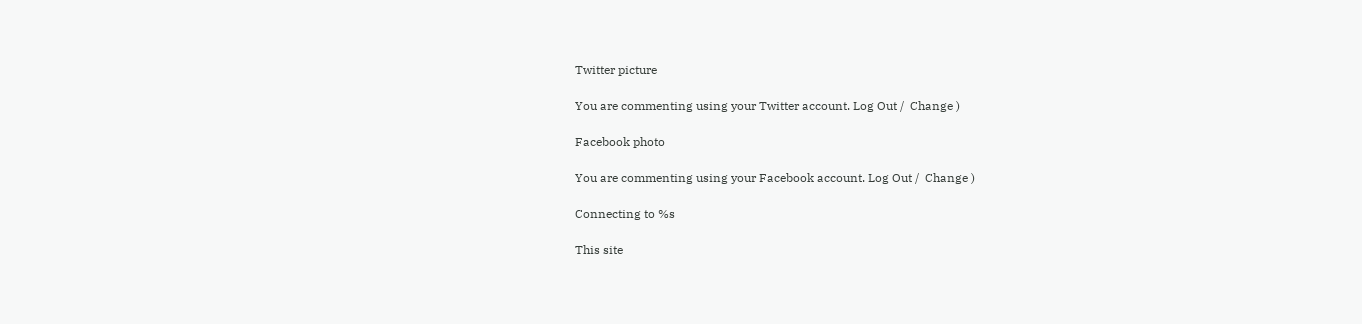Twitter picture

You are commenting using your Twitter account. Log Out /  Change )

Facebook photo

You are commenting using your Facebook account. Log Out /  Change )

Connecting to %s

This site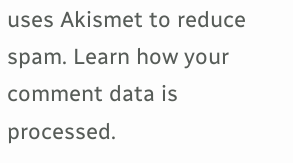uses Akismet to reduce spam. Learn how your comment data is processed.